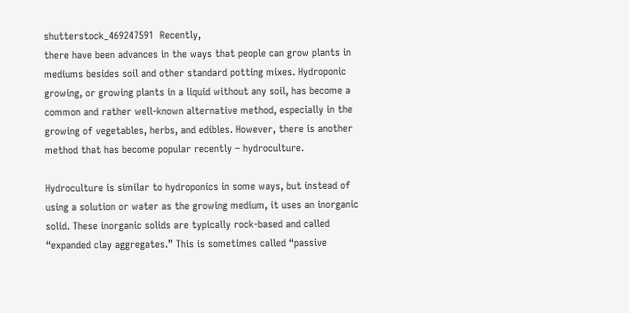shutterstock_469247591  Recently,
there have been advances in the ways that people can grow plants in
mediums besides soil and other standard potting mixes. Hydroponic
growing, or growing plants in a liquid without any soil, has become a
common and rather well-known alternative method, especially in the
growing of vegetables, herbs, and edibles. However, there is another
method that has become popular recently – hydroculture.

Hydroculture is similar to hydroponics in some ways, but instead of
using a solution or water as the growing medium, it uses an inorganic
solid. These inorganic solids are typically rock-based and called
“expanded clay aggregates.” This is sometimes called “passive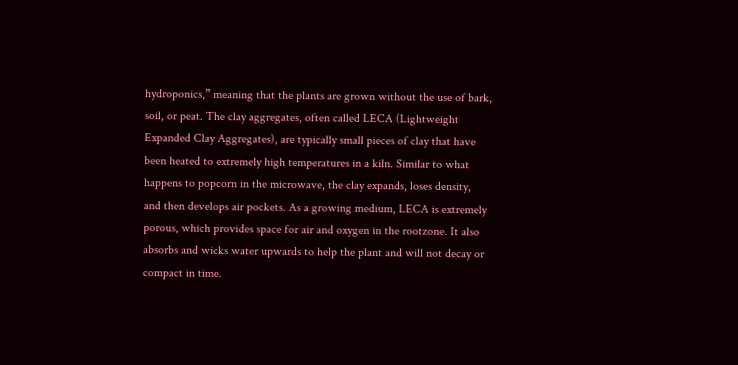hydroponics,” meaning that the plants are grown without the use of bark,
soil, or peat. The clay aggregates, often called LECA (Lightweight
Expanded Clay Aggregates), are typically small pieces of clay that have
been heated to extremely high temperatures in a kiln. Similar to what
happens to popcorn in the microwave, the clay expands, loses density,
and then develops air pockets. As a growing medium, LECA is extremely
porous, which provides space for air and oxygen in the rootzone. It also
absorbs and wicks water upwards to help the plant and will not decay or
compact in time.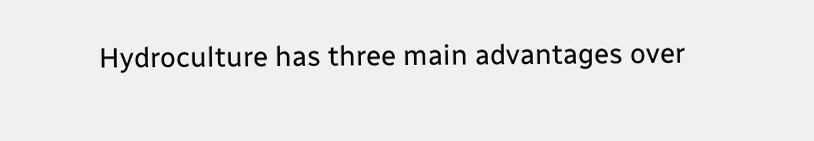Hydroculture has three main advantages over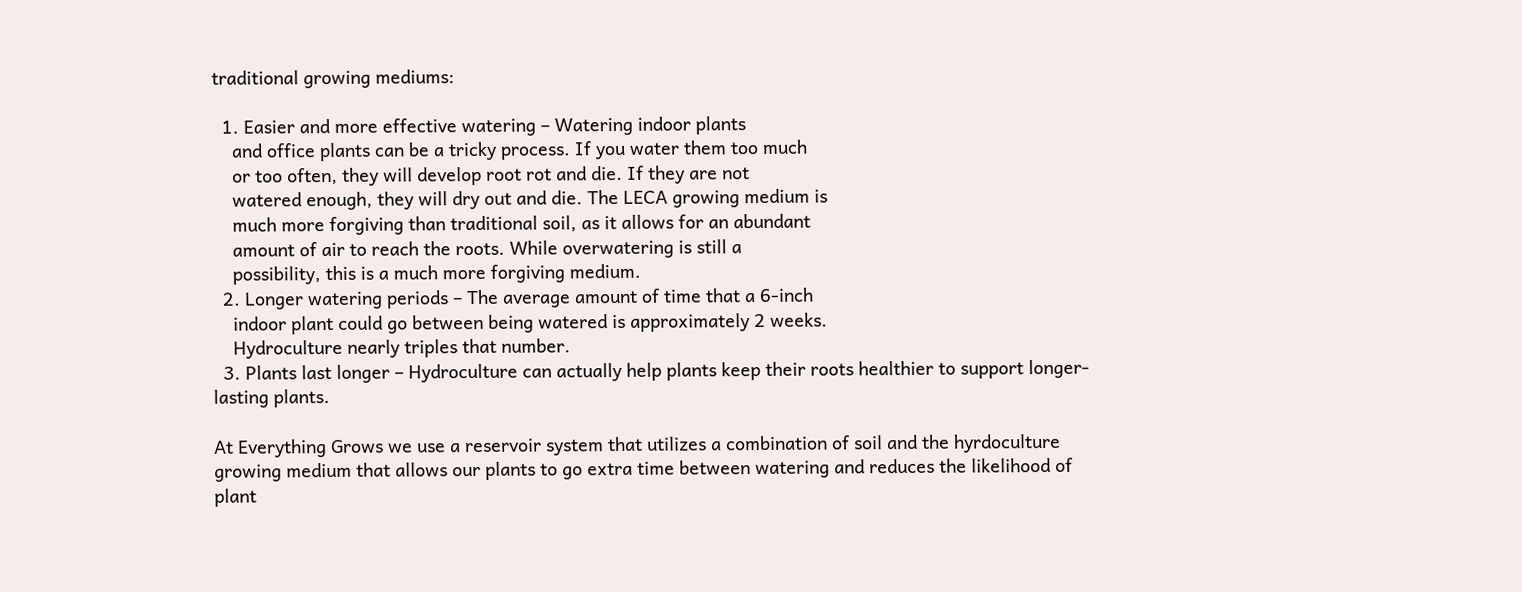traditional growing mediums:

  1. Easier and more effective watering – Watering indoor plants
    and office plants can be a tricky process. If you water them too much
    or too often, they will develop root rot and die. If they are not
    watered enough, they will dry out and die. The LECA growing medium is
    much more forgiving than traditional soil, as it allows for an abundant
    amount of air to reach the roots. While overwatering is still a
    possibility, this is a much more forgiving medium.
  2. Longer watering periods – The average amount of time that a 6-inch
    indoor plant could go between being watered is approximately 2 weeks.
    Hydroculture nearly triples that number.
  3. Plants last longer – Hydroculture can actually help plants keep their roots healthier to support longer-lasting plants.

At Everything Grows we use a reservoir system that utilizes a combination of soil and the hyrdoculture growing medium that allows our plants to go extra time between watering and reduces the likelihood of plant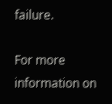failure.

For more information on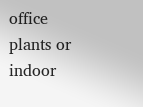office plants or indoor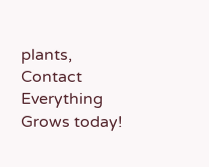plants, Contact Everything Grows today!